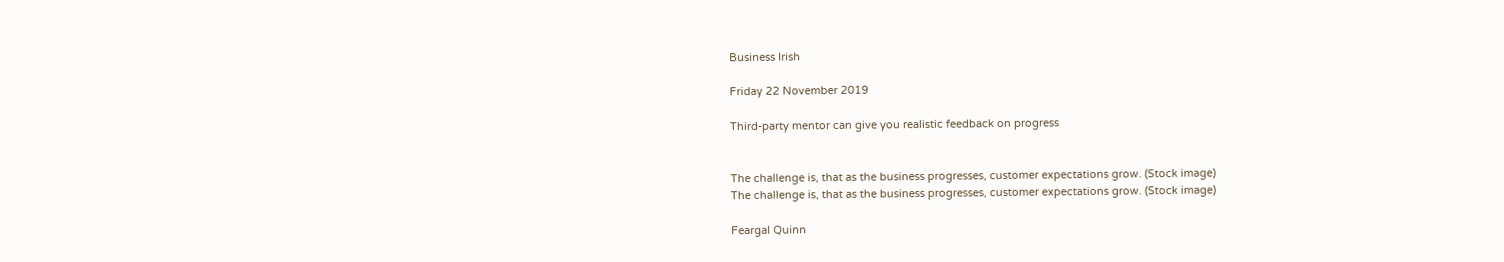Business Irish

Friday 22 November 2019

Third-party mentor can give you realistic feedback on progress


The challenge is, that as the business progresses, customer expectations grow. (Stock image)
The challenge is, that as the business progresses, customer expectations grow. (Stock image)

Feargal Quinn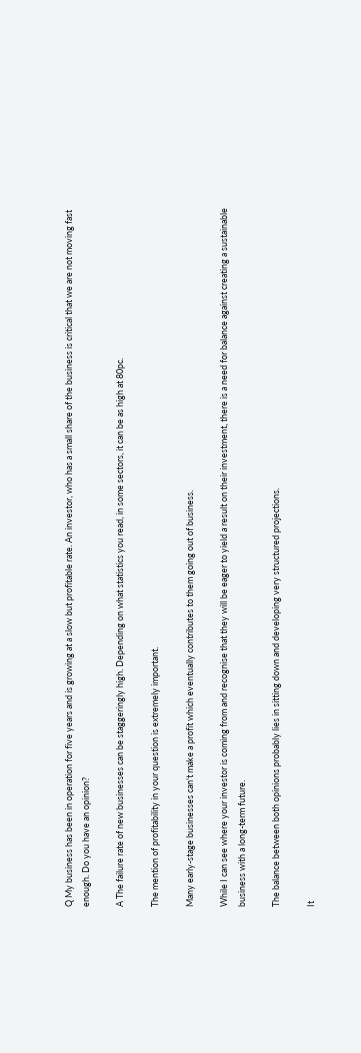Q My business has been in operation for five years and is growing at a slow but profitable rate. An investor, who has a small share of the business is critical that we are not moving fast enough. Do you have an opinion?

A The failure rate of new businesses can be staggeringly high. Depending on what statistics you read, in some sectors, it can be as high at 80pc.

The mention of profitability in your question is extremely important.

Many early-stage businesses can't make a profit which eventually contributes to them going out of business.

While I can see where your investor is coming from and recognise that they will be eager to yield a result on their investment, there is a need for balance against creating a sustainable business with a long-term future.

The balance between both opinions probably lies in sitting down and developing very structured projections.

It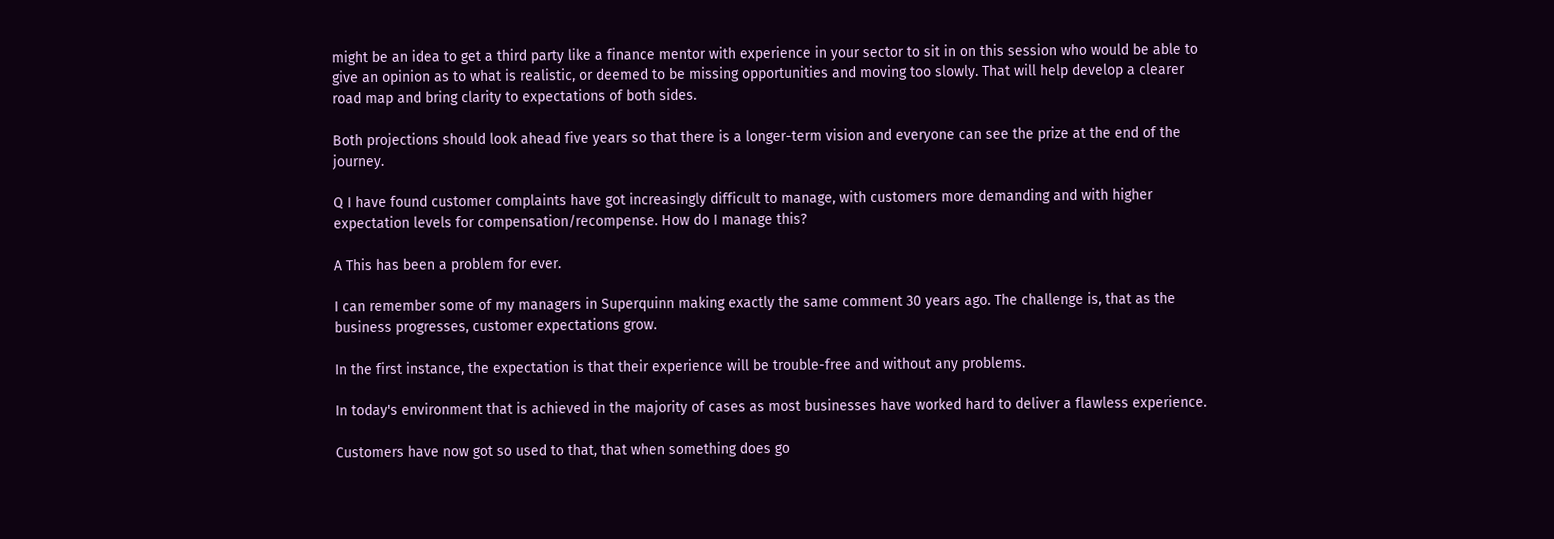might be an idea to get a third party like a finance mentor with experience in your sector to sit in on this session who would be able to give an opinion as to what is realistic, or deemed to be missing opportunities and moving too slowly. That will help develop a clearer road map and bring clarity to expectations of both sides.

Both projections should look ahead five years so that there is a longer-term vision and everyone can see the prize at the end of the journey.

Q I have found customer complaints have got increasingly difficult to manage, with customers more demanding and with higher expectation levels for compensation/recompense. How do I manage this?

A This has been a problem for ever.

I can remember some of my managers in Superquinn making exactly the same comment 30 years ago. The challenge is, that as the business progresses, customer expectations grow.

In the first instance, the expectation is that their experience will be trouble-free and without any problems.

In today's environment that is achieved in the majority of cases as most businesses have worked hard to deliver a flawless experience.

Customers have now got so used to that, that when something does go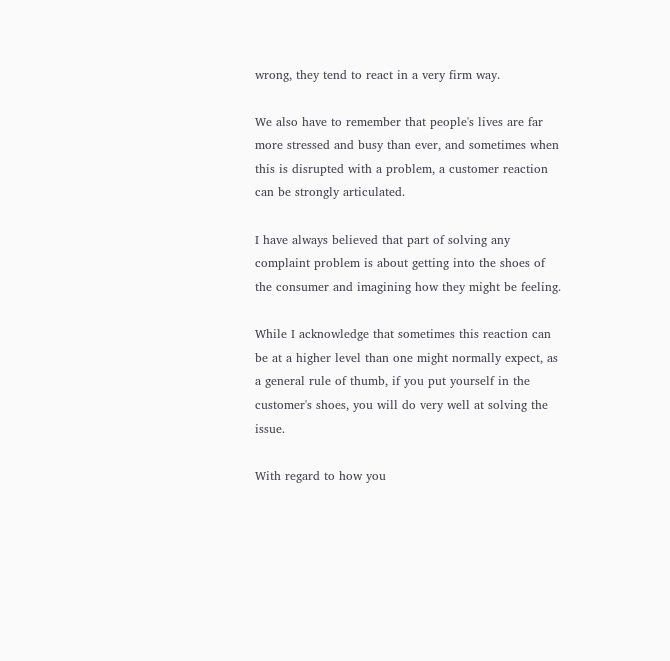wrong, they tend to react in a very firm way.

We also have to remember that people's lives are far more stressed and busy than ever, and sometimes when this is disrupted with a problem, a customer reaction can be strongly articulated.

I have always believed that part of solving any complaint problem is about getting into the shoes of the consumer and imagining how they might be feeling.

While I acknowledge that sometimes this reaction can be at a higher level than one might normally expect, as a general rule of thumb, if you put yourself in the customer's shoes, you will do very well at solving the issue.

With regard to how you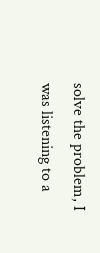solve the problem, I was listening to a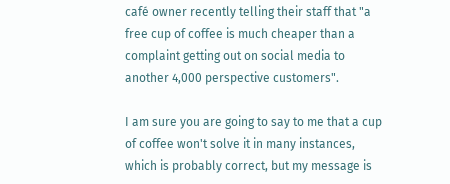café owner recently telling their staff that "a free cup of coffee is much cheaper than a complaint getting out on social media to another 4,000 perspective customers".

I am sure you are going to say to me that a cup of coffee won't solve it in many instances, which is probably correct, but my message is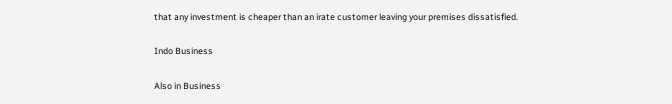that any investment is cheaper than an irate customer leaving your premises dissatisfied.

Indo Business

Also in Business